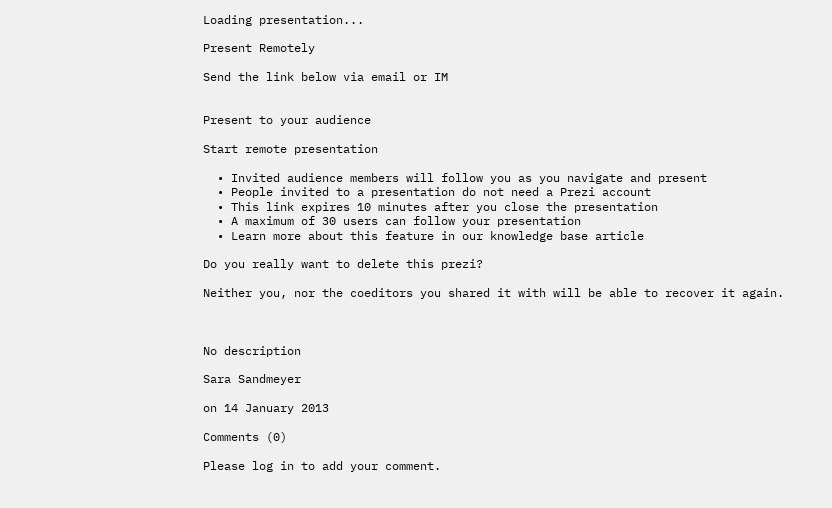Loading presentation...

Present Remotely

Send the link below via email or IM


Present to your audience

Start remote presentation

  • Invited audience members will follow you as you navigate and present
  • People invited to a presentation do not need a Prezi account
  • This link expires 10 minutes after you close the presentation
  • A maximum of 30 users can follow your presentation
  • Learn more about this feature in our knowledge base article

Do you really want to delete this prezi?

Neither you, nor the coeditors you shared it with will be able to recover it again.



No description

Sara Sandmeyer

on 14 January 2013

Comments (0)

Please log in to add your comment.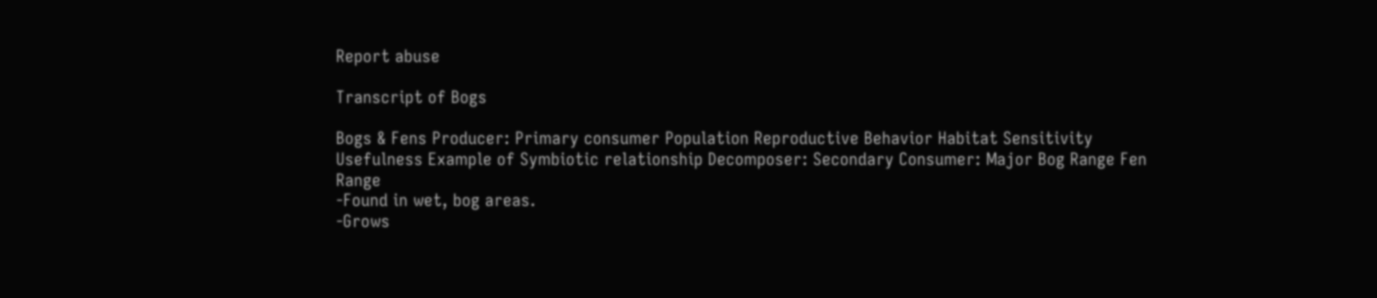Report abuse

Transcript of Bogs

Bogs & Fens Producer: Primary consumer Population Reproductive Behavior Habitat Sensitivity Usefulness Example of Symbiotic relationship Decomposer: Secondary Consumer: Major Bog Range Fen Range
-Found in wet, bog areas.
-Grows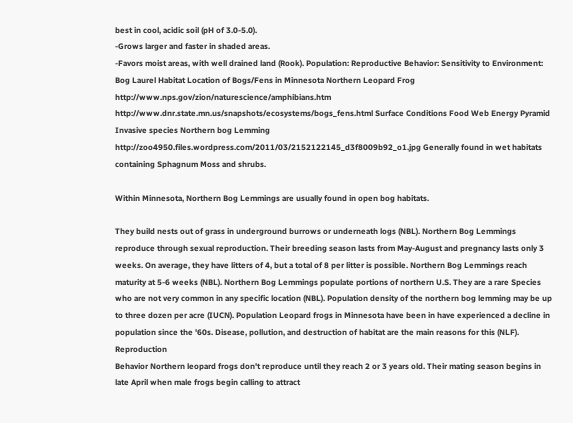best in cool, acidic soil (pH of 3.0-5.0).
-Grows larger and faster in shaded areas.
-Favors moist areas, with well drained land (Rook). Population: Reproductive Behavior: Sensitivity to Environment: Bog Laurel Habitat Location of Bogs/Fens in Minnesota Northern Leopard Frog http://www.nps.gov/zion/naturescience/amphibians.htm http://www.dnr.state.mn.us/snapshots/ecosystems/bogs_fens.html Surface Conditions Food Web Energy Pyramid Invasive species Northern bog Lemming http://zoo4950.files.wordpress.com/2011/03/2152122145_d3f8009b92_o1.jpg Generally found in wet habitats containing Sphagnum Moss and shrubs.

Within Minnesota, Northern Bog Lemmings are usually found in open bog habitats.

They build nests out of grass in underground burrows or underneath logs (NBL). Northern Bog Lemmings reproduce through sexual reproduction. Their breeding season lasts from May-August and pregnancy lasts only 3 weeks. On average, they have litters of 4, but a total of 8 per litter is possible. Northern Bog Lemmings reach maturity at 5-6 weeks (NBL). Northern Bog Lemmings populate portions of northern U.S. They are a rare Species who are not very common in any specific location (NBL). Population density of the northern bog lemming may be up to three dozen per acre (IUCN). Population Leopard frogs in Minnesota have been in have experienced a decline in population since the '60s. Disease, pollution, and destruction of habitat are the main reasons for this (NLF). Reproduction
Behavior Northern leopard frogs don't reproduce until they reach 2 or 3 years old. Their mating season begins in late April when male frogs begin calling to attract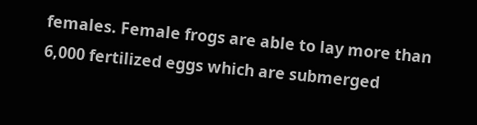females. Female frogs are able to lay more than 6,000 fertilized eggs which are submerged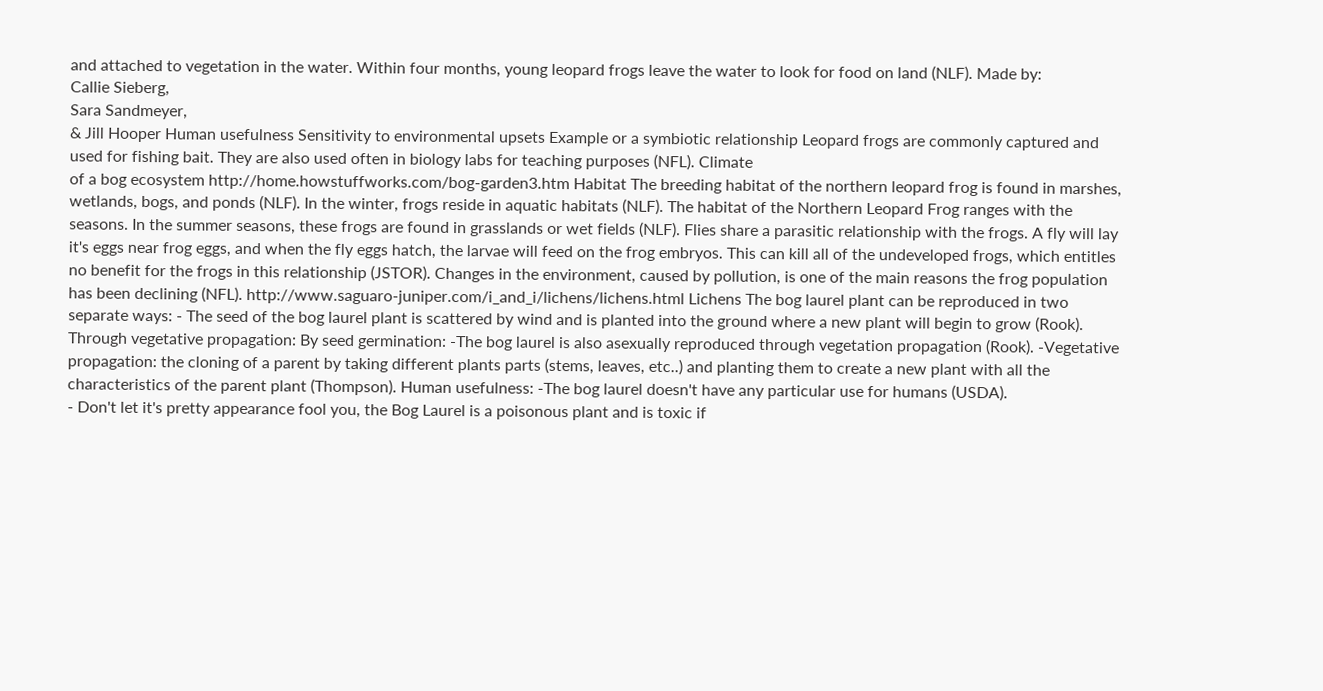and attached to vegetation in the water. Within four months, young leopard frogs leave the water to look for food on land (NLF). Made by:
Callie Sieberg,
Sara Sandmeyer,
& Jill Hooper Human usefulness Sensitivity to environmental upsets Example or a symbiotic relationship Leopard frogs are commonly captured and used for fishing bait. They are also used often in biology labs for teaching purposes (NFL). Climate
of a bog ecosystem http://home.howstuffworks.com/bog-garden3.htm Habitat The breeding habitat of the northern leopard frog is found in marshes, wetlands, bogs, and ponds (NLF). In the winter, frogs reside in aquatic habitats (NLF). The habitat of the Northern Leopard Frog ranges with the seasons. In the summer seasons, these frogs are found in grasslands or wet fields (NLF). Flies share a parasitic relationship with the frogs. A fly will lay it's eggs near frog eggs, and when the fly eggs hatch, the larvae will feed on the frog embryos. This can kill all of the undeveloped frogs, which entitles no benefit for the frogs in this relationship (JSTOR). Changes in the environment, caused by pollution, is one of the main reasons the frog population has been declining (NFL). http://www.saguaro-juniper.com/i_and_i/lichens/lichens.html Lichens The bog laurel plant can be reproduced in two separate ways: - The seed of the bog laurel plant is scattered by wind and is planted into the ground where a new plant will begin to grow (Rook). Through vegetative propagation: By seed germination: -The bog laurel is also asexually reproduced through vegetation propagation (Rook). -Vegetative propagation: the cloning of a parent by taking different plants parts (stems, leaves, etc..) and planting them to create a new plant with all the characteristics of the parent plant (Thompson). Human usefulness: -The bog laurel doesn't have any particular use for humans (USDA).
- Don't let it's pretty appearance fool you, the Bog Laurel is a poisonous plant and is toxic if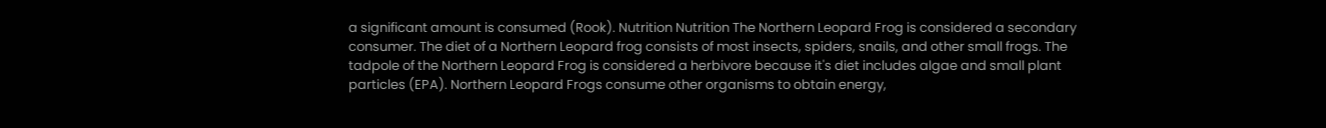a significant amount is consumed (Rook). Nutrition Nutrition The Northern Leopard Frog is considered a secondary consumer. The diet of a Northern Leopard frog consists of most insects, spiders, snails, and other small frogs. The tadpole of the Northern Leopard Frog is considered a herbivore because it's diet includes algae and small plant particles (EPA). Northern Leopard Frogs consume other organisms to obtain energy,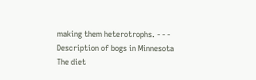making them heterotrophs. - - - Description of bogs in Minnesota The diet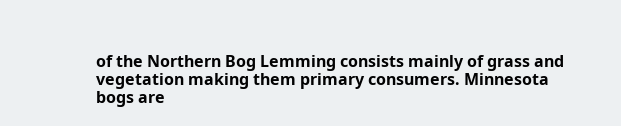of the Northern Bog Lemming consists mainly of grass and vegetation making them primary consumers. Minnesota bogs are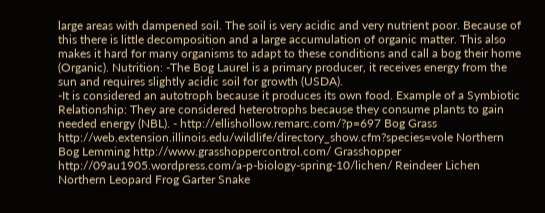large areas with dampened soil. The soil is very acidic and very nutrient poor. Because of this there is little decomposition and a large accumulation of organic matter. This also makes it hard for many organisms to adapt to these conditions and call a bog their home (Organic). Nutrition: -The Bog Laurel is a primary producer, it receives energy from the sun and requires slightly acidic soil for growth (USDA).
-It is considered an autotroph because it produces its own food. Example of a Symbiotic Relationship: They are considered heterotrophs because they consume plants to gain needed energy (NBL). - http://ellishollow.remarc.com/?p=697 Bog Grass http://web.extension.illinois.edu/wildlife/directory_show.cfm?species=vole Northern Bog Lemming http://www.grasshoppercontrol.com/ Grasshopper http://09au1905.wordpress.com/a-p-biology-spring-10/lichen/ Reindeer Lichen Northern Leopard Frog Garter Snake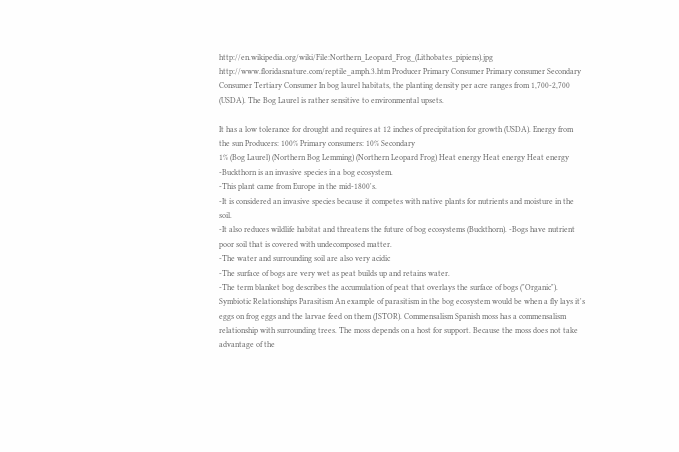http://en.wikipedia.org/wiki/File:Northern_Leopard_Frog_(Lithobates_pipiens).jpg http://www.floridasnature.com/reptile_amph.3.htm Producer Primary Consumer Primary consumer Secondary Consumer Tertiary Consumer In bog laurel habitats, the planting density per acre ranges from 1,700-2,700 (USDA). The Bog Laurel is rather sensitive to environmental upsets.

It has a low tolerance for drought and requires at 12 inches of precipitation for growth (USDA). Energy from the sun Producers: 100% Primary consumers: 10% Secondary
1% (Bog Laurel) (Northern Bog Lemming) (Northern Leopard Frog) Heat energy Heat energy Heat energy
-Buckthorn is an invasive species in a bog ecosystem.
-This plant came from Europe in the mid-1800's.
-It is considered an invasive species because it competes with native plants for nutrients and moisture in the soil.
-It also reduces wildlife habitat and threatens the future of bog ecosystems (Buckthorn). -Bogs have nutrient poor soil that is covered with undecomposed matter.
-The water and surrounding soil are also very acidic
-The surface of bogs are very wet as peat builds up and retains water.
-The term blanket bog describes the accumulation of peat that overlays the surface of bogs ("Organic"). Symbiotic Relationships Parasitism An example of parasitism in the bog ecosystem would be when a fly lays it's eggs on frog eggs and the larvae feed on them (JSTOR). Commensalism Spanish moss has a commensalism relationship with surrounding trees. The moss depends on a host for support. Because the moss does not take advantage of the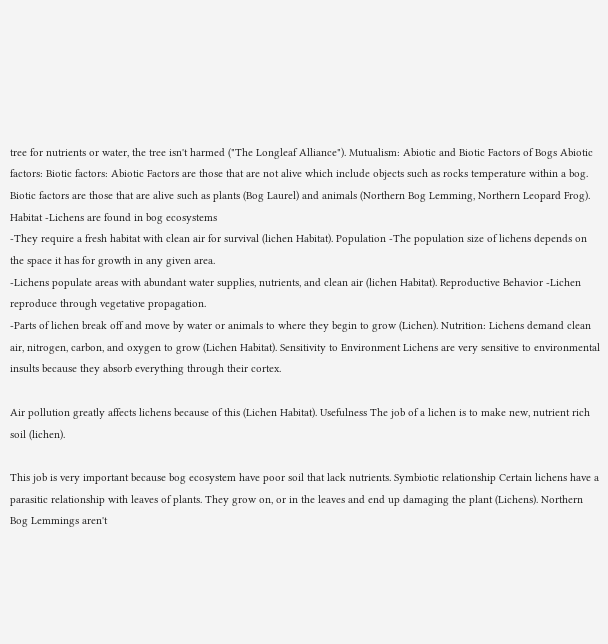tree for nutrients or water, the tree isn't harmed ("The Longleaf Alliance"). Mutualism: Abiotic and Biotic Factors of Bogs Abiotic factors: Biotic factors: Abiotic Factors are those that are not alive which include objects such as rocks temperature within a bog. Biotic factors are those that are alive such as plants (Bog Laurel) and animals (Northern Bog Lemming, Northern Leopard Frog). Habitat -Lichens are found in bog ecosystems
-They require a fresh habitat with clean air for survival (lichen Habitat). Population -The population size of lichens depends on the space it has for growth in any given area.
-Lichens populate areas with abundant water supplies, nutrients, and clean air (lichen Habitat). Reproductive Behavior -Lichen reproduce through vegetative propagation.
-Parts of lichen break off and move by water or animals to where they begin to grow (Lichen). Nutrition: Lichens demand clean air, nitrogen, carbon, and oxygen to grow (Lichen Habitat). Sensitivity to Environment Lichens are very sensitive to environmental insults because they absorb everything through their cortex.

Air pollution greatly affects lichens because of this (Lichen Habitat). Usefulness The job of a lichen is to make new, nutrient rich soil (lichen).

This job is very important because bog ecosystem have poor soil that lack nutrients. Symbiotic relationship Certain lichens have a parasitic relationship with leaves of plants. They grow on, or in the leaves and end up damaging the plant (Lichens). Northern Bog Lemmings aren't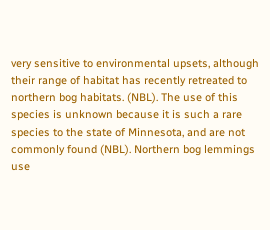very sensitive to environmental upsets, although their range of habitat has recently retreated to northern bog habitats. (NBL). The use of this species is unknown because it is such a rare species to the state of Minnesota, and are not commonly found (NBL). Northern bog lemmings use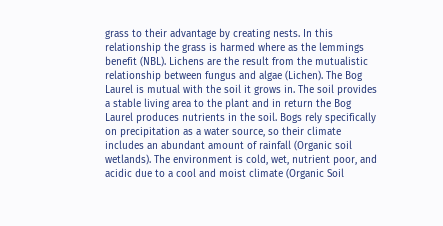grass to their advantage by creating nests. In this relationship the grass is harmed where as the lemmings benefit (NBL). Lichens are the result from the mutualistic relationship between fungus and algae (Lichen). The Bog Laurel is mutual with the soil it grows in. The soil provides a stable living area to the plant and in return the Bog Laurel produces nutrients in the soil. Bogs rely specifically on precipitation as a water source, so their climate includes an abundant amount of rainfall (Organic soil wetlands). The environment is cold, wet, nutrient poor, and acidic due to a cool and moist climate (Organic Soil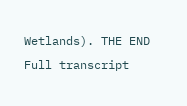Wetlands). THE END
Full transcript